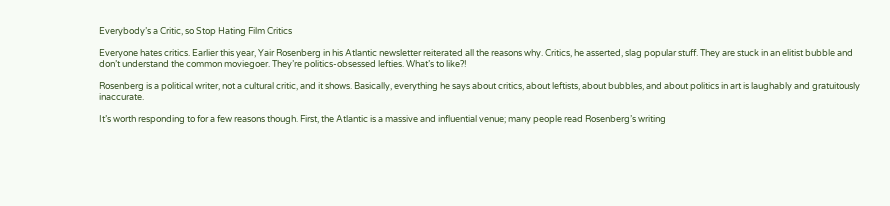Everybody’s a Critic, so Stop Hating Film Critics

Everyone hates critics. Earlier this year, Yair Rosenberg in his Atlantic newsletter reiterated all the reasons why. Critics, he asserted, slag popular stuff. They are stuck in an elitist bubble and don’t understand the common moviegoer. They’re politics-obsessed lefties. What’s to like?!

Rosenberg is a political writer, not a cultural critic, and it shows. Basically, everything he says about critics, about leftists, about bubbles, and about politics in art is laughably and gratuitously inaccurate.

It’s worth responding to for a few reasons though. First, the Atlantic is a massive and influential venue; many people read Rosenberg’s writing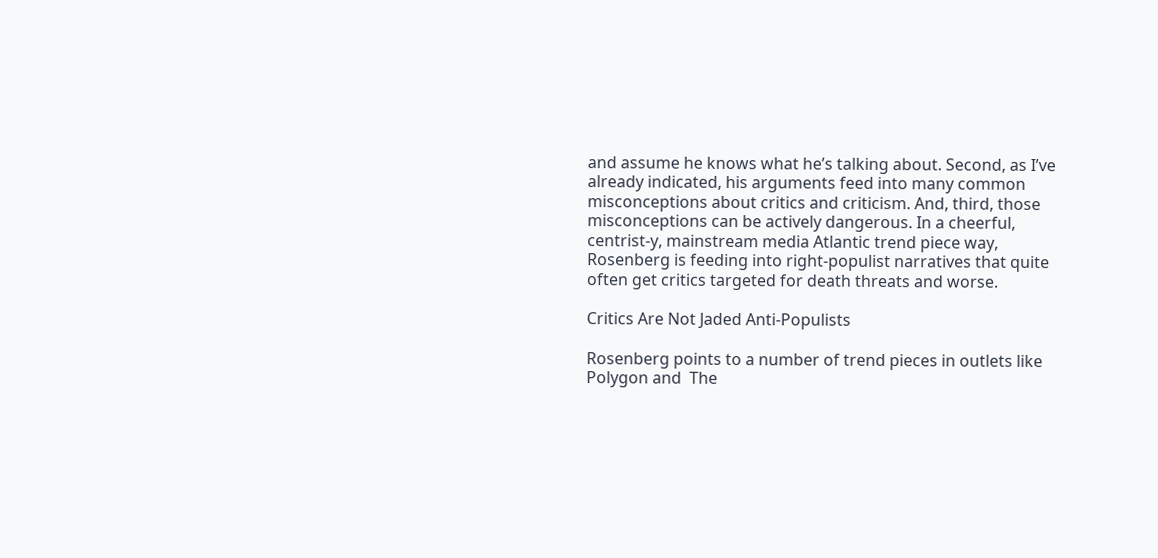and assume he knows what he’s talking about. Second, as I’ve already indicated, his arguments feed into many common misconceptions about critics and criticism. And, third, those misconceptions can be actively dangerous. In a cheerful, centrist-y, mainstream media Atlantic trend piece way, Rosenberg is feeding into right-populist narratives that quite often get critics targeted for death threats and worse.

Critics Are Not Jaded Anti-Populists

Rosenberg points to a number of trend pieces in outlets like Polygon and  The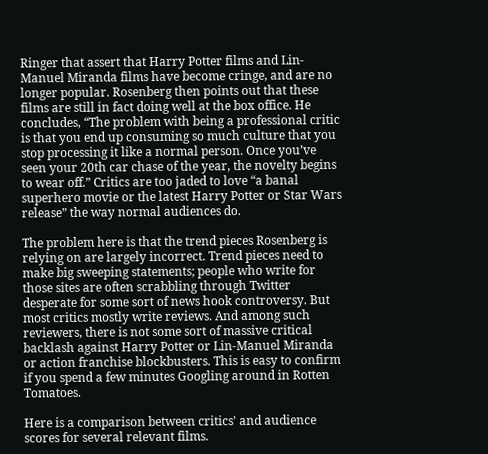Ringer that assert that Harry Potter films and Lin-Manuel Miranda films have become cringe, and are no longer popular. Rosenberg then points out that these films are still in fact doing well at the box office. He concludes, “The problem with being a professional critic is that you end up consuming so much culture that you stop processing it like a normal person. Once you’ve seen your 20th car chase of the year, the novelty begins to wear off.” Critics are too jaded to love “a banal superhero movie or the latest Harry Potter or Star Wars release” the way normal audiences do.

The problem here is that the trend pieces Rosenberg is relying on are largely incorrect. Trend pieces need to make big sweeping statements; people who write for those sites are often scrabbling through Twitter desperate for some sort of news hook controversy. But most critics mostly write reviews. And among such reviewers, there is not some sort of massive critical backlash against Harry Potter or Lin-Manuel Miranda or action franchise blockbusters. This is easy to confirm if you spend a few minutes Googling around in Rotten Tomatoes.

Here is a comparison between critics' and audience scores for several relevant films.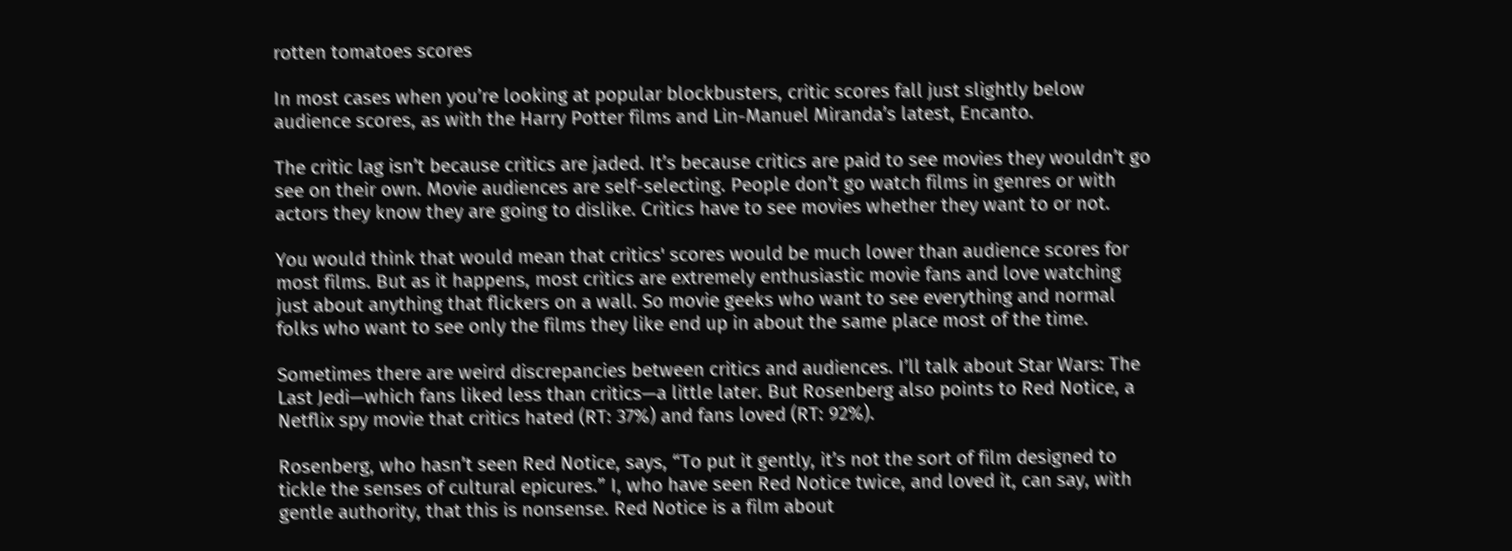rotten tomatoes scores

In most cases when you’re looking at popular blockbusters, critic scores fall just slightly below audience scores, as with the Harry Potter films and Lin-Manuel Miranda’s latest, Encanto.

The critic lag isn’t because critics are jaded. It’s because critics are paid to see movies they wouldn’t go see on their own. Movie audiences are self-selecting. People don’t go watch films in genres or with actors they know they are going to dislike. Critics have to see movies whether they want to or not.

You would think that would mean that critics' scores would be much lower than audience scores for most films. But as it happens, most critics are extremely enthusiastic movie fans and love watching just about anything that flickers on a wall. So movie geeks who want to see everything and normal folks who want to see only the films they like end up in about the same place most of the time.

Sometimes there are weird discrepancies between critics and audiences. I’ll talk about Star Wars: The Last Jedi—which fans liked less than critics—a little later. But Rosenberg also points to Red Notice, a Netflix spy movie that critics hated (RT: 37%) and fans loved (RT: 92%).

Rosenberg, who hasn’t seen Red Notice, says, “To put it gently, it’s not the sort of film designed to tickle the senses of cultural epicures.” I, who have seen Red Notice twice, and loved it, can say, with gentle authority, that this is nonsense. Red Notice is a film about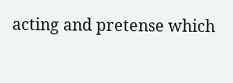acting and pretense which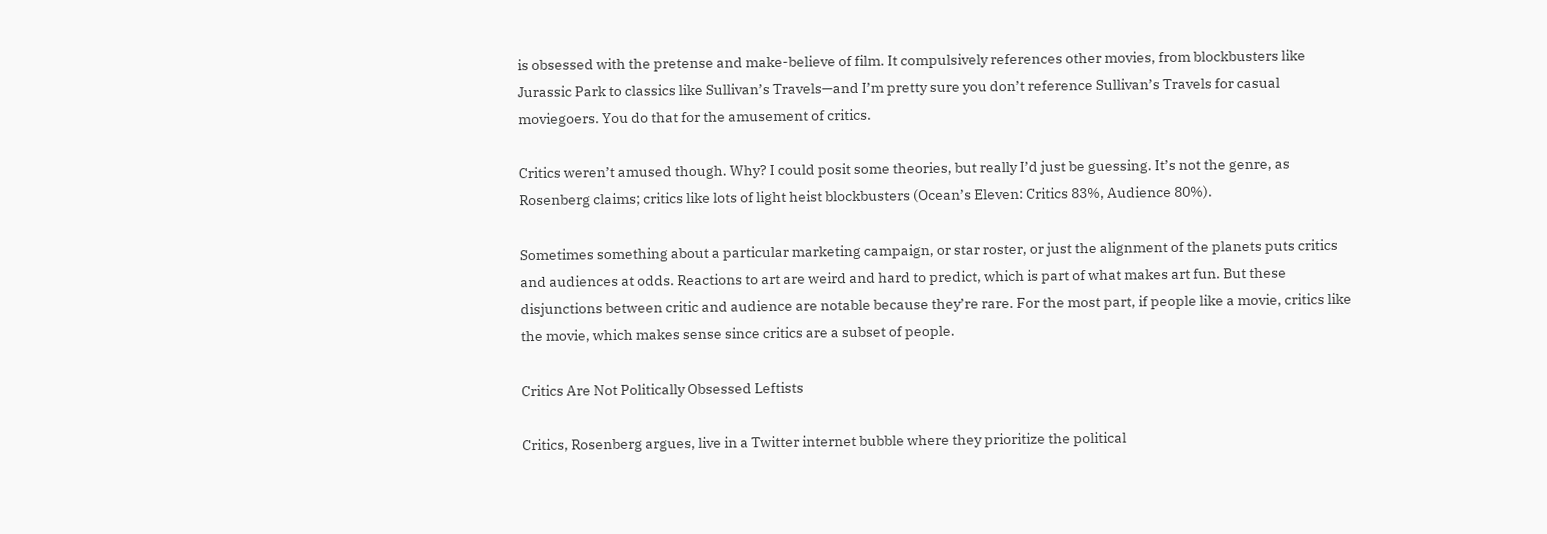is obsessed with the pretense and make-believe of film. It compulsively references other movies, from blockbusters like Jurassic Park to classics like Sullivan’s Travels—and I’m pretty sure you don’t reference Sullivan’s Travels for casual moviegoers. You do that for the amusement of critics.

Critics weren’t amused though. Why? I could posit some theories, but really I’d just be guessing. It’s not the genre, as Rosenberg claims; critics like lots of light heist blockbusters (Ocean’s Eleven: Critics 83%, Audience 80%).

Sometimes something about a particular marketing campaign, or star roster, or just the alignment of the planets puts critics and audiences at odds. Reactions to art are weird and hard to predict, which is part of what makes art fun. But these disjunctions between critic and audience are notable because they’re rare. For the most part, if people like a movie, critics like the movie, which makes sense since critics are a subset of people.

Critics Are Not Politically Obsessed Leftists

Critics, Rosenberg argues, live in a Twitter internet bubble where they prioritize the political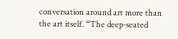conversation around art more than the art itself. “The deep-seated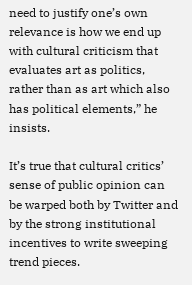need to justify one’s own relevance is how we end up with cultural criticism that evaluates art as politics, rather than as art which also has political elements,” he insists.

It’s true that cultural critics’ sense of public opinion can be warped both by Twitter and by the strong institutional incentives to write sweeping trend pieces.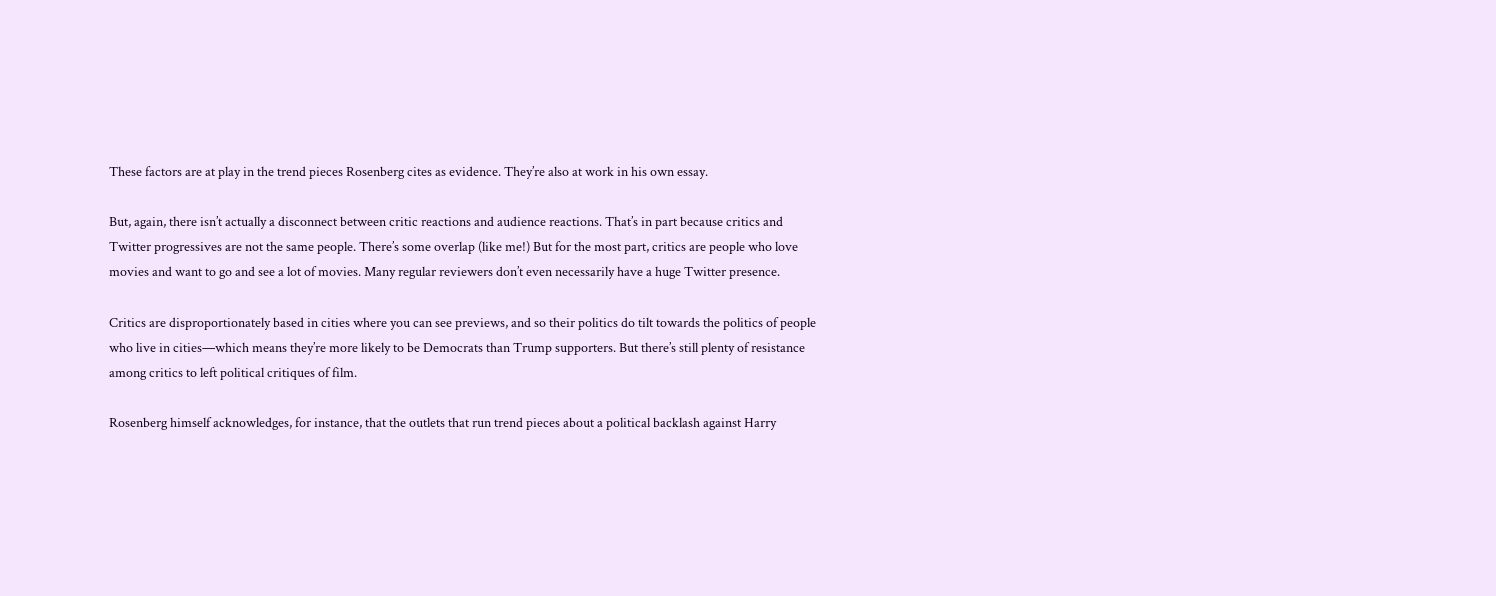These factors are at play in the trend pieces Rosenberg cites as evidence. They’re also at work in his own essay.

But, again, there isn’t actually a disconnect between critic reactions and audience reactions. That’s in part because critics and Twitter progressives are not the same people. There’s some overlap (like me!) But for the most part, critics are people who love movies and want to go and see a lot of movies. Many regular reviewers don’t even necessarily have a huge Twitter presence.

Critics are disproportionately based in cities where you can see previews, and so their politics do tilt towards the politics of people who live in cities—which means they’re more likely to be Democrats than Trump supporters. But there’s still plenty of resistance among critics to left political critiques of film.

Rosenberg himself acknowledges, for instance, that the outlets that run trend pieces about a political backlash against Harry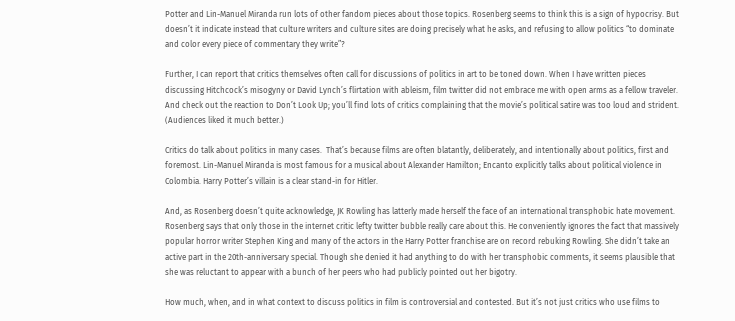Potter and Lin-Manuel Miranda run lots of other fandom pieces about those topics. Rosenberg seems to think this is a sign of hypocrisy. But doesn’t it indicate instead that culture writers and culture sites are doing precisely what he asks, and refusing to allow politics “to dominate and color every piece of commentary they write”?

Further, I can report that critics themselves often call for discussions of politics in art to be toned down. When I have written pieces discussing Hitchcock’s misogyny or David Lynch’s flirtation with ableism, film twitter did not embrace me with open arms as a fellow traveler. And check out the reaction to Don’t Look Up; you’ll find lots of critics complaining that the movie’s political satire was too loud and strident. (Audiences liked it much better.)

Critics do talk about politics in many cases.  That’s because films are often blatantly, deliberately, and intentionally about politics, first and foremost. Lin-Manuel Miranda is most famous for a musical about Alexander Hamilton; Encanto explicitly talks about political violence in Colombia. Harry Potter’s villain is a clear stand-in for Hitler.

And, as Rosenberg doesn’t quite acknowledge, JK Rowling has latterly made herself the face of an international transphobic hate movement. Rosenberg says that only those in the internet critic lefty twitter bubble really care about this. He conveniently ignores the fact that massively popular horror writer Stephen King and many of the actors in the Harry Potter franchise are on record rebuking Rowling. She didn’t take an active part in the 20th-anniversary special. Though she denied it had anything to do with her transphobic comments, it seems plausible that she was reluctant to appear with a bunch of her peers who had publicly pointed out her bigotry.

How much, when, and in what context to discuss politics in film is controversial and contested. But it’s not just critics who use films to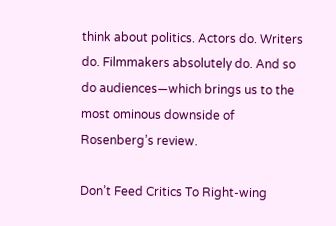think about politics. Actors do. Writers do. Filmmakers absolutely do. And so do audiences—which brings us to the most ominous downside of Rosenberg’s review.

Don’t Feed Critics To Right-wing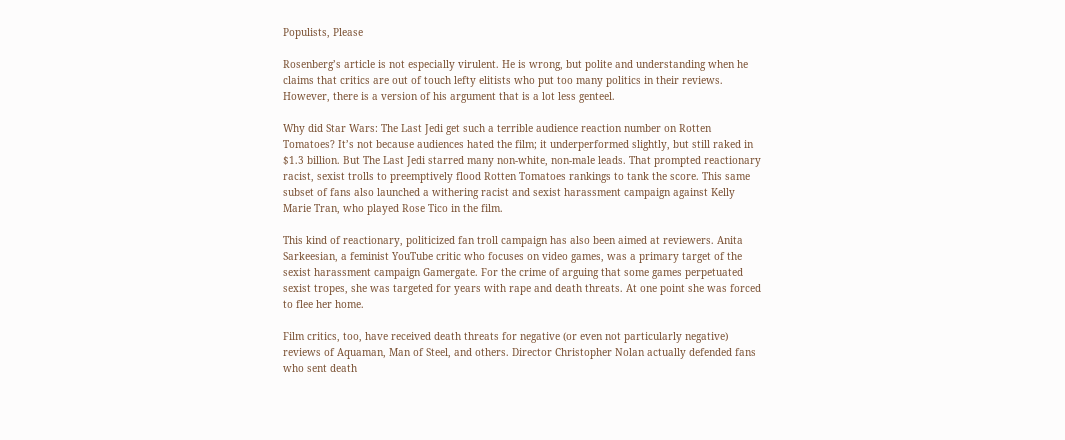Populists, Please

Rosenberg’s article is not especially virulent. He is wrong, but polite and understanding when he claims that critics are out of touch lefty elitists who put too many politics in their reviews. However, there is a version of his argument that is a lot less genteel.

Why did Star Wars: The Last Jedi get such a terrible audience reaction number on Rotten Tomatoes? It’s not because audiences hated the film; it underperformed slightly, but still raked in $1.3 billion. But The Last Jedi starred many non-white, non-male leads. That prompted reactionary racist, sexist trolls to preemptively flood Rotten Tomatoes rankings to tank the score. This same subset of fans also launched a withering racist and sexist harassment campaign against Kelly Marie Tran, who played Rose Tico in the film.

This kind of reactionary, politicized fan troll campaign has also been aimed at reviewers. Anita Sarkeesian, a feminist YouTube critic who focuses on video games, was a primary target of the sexist harassment campaign Gamergate. For the crime of arguing that some games perpetuated sexist tropes, she was targeted for years with rape and death threats. At one point she was forced to flee her home.

Film critics, too, have received death threats for negative (or even not particularly negative) reviews of Aquaman, Man of Steel, and others. Director Christopher Nolan actually defended fans who sent death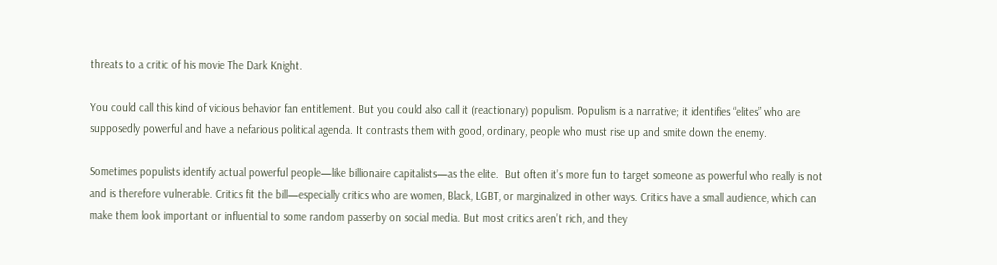threats to a critic of his movie The Dark Knight.

You could call this kind of vicious behavior fan entitlement. But you could also call it (reactionary) populism. Populism is a narrative; it identifies “elites” who are supposedly powerful and have a nefarious political agenda. It contrasts them with good, ordinary, people who must rise up and smite down the enemy.

Sometimes populists identify actual powerful people—like billionaire capitalists—as the elite.  But often it’s more fun to target someone as powerful who really is not and is therefore vulnerable. Critics fit the bill—especially critics who are women, Black, LGBT, or marginalized in other ways. Critics have a small audience, which can make them look important or influential to some random passerby on social media. But most critics aren’t rich, and they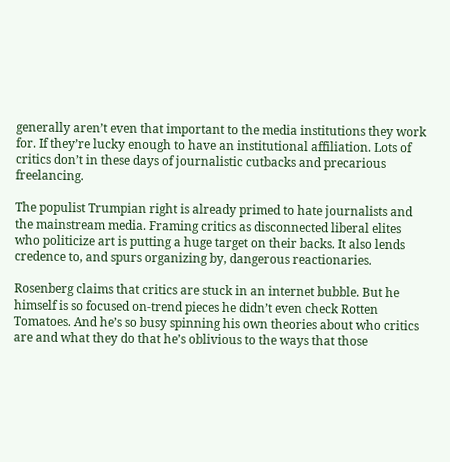generally aren’t even that important to the media institutions they work for. If they’re lucky enough to have an institutional affiliation. Lots of critics don’t in these days of journalistic cutbacks and precarious freelancing.

The populist Trumpian right is already primed to hate journalists and the mainstream media. Framing critics as disconnected liberal elites who politicize art is putting a huge target on their backs. It also lends credence to, and spurs organizing by, dangerous reactionaries.

Rosenberg claims that critics are stuck in an internet bubble. But he himself is so focused on-trend pieces he didn’t even check Rotten Tomatoes. And he’s so busy spinning his own theories about who critics are and what they do that he’s oblivious to the ways that those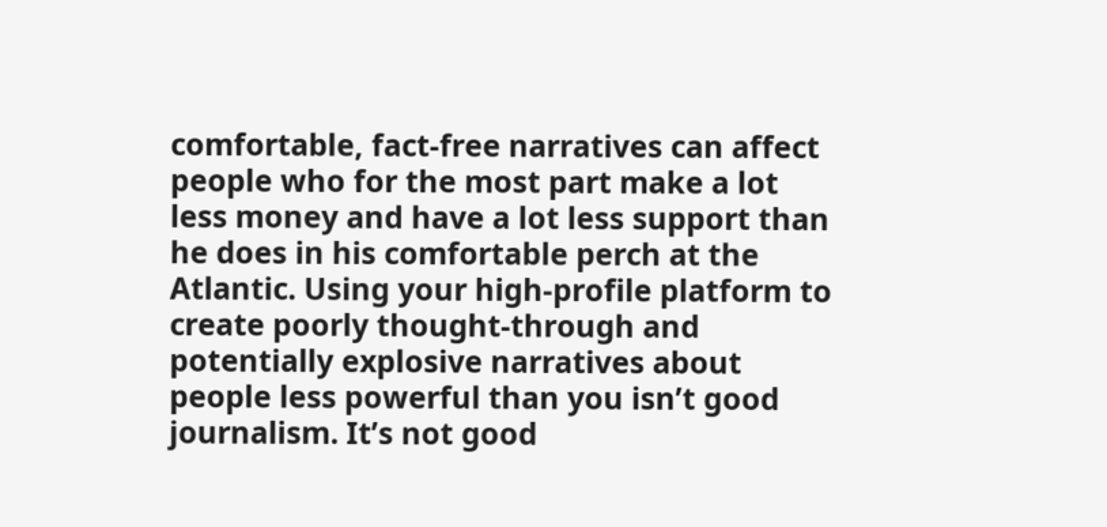comfortable, fact-free narratives can affect people who for the most part make a lot less money and have a lot less support than he does in his comfortable perch at the Atlantic. Using your high-profile platform to create poorly thought-through and potentially explosive narratives about people less powerful than you isn’t good journalism. It’s not good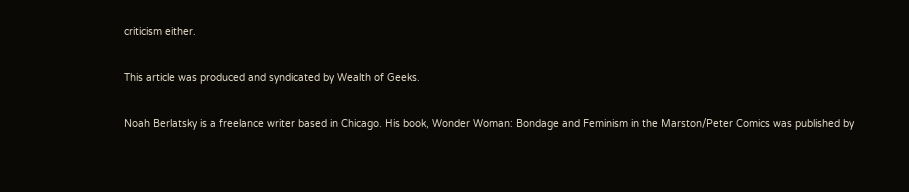criticism either.

This article was produced and syndicated by Wealth of Geeks.

Noah Berlatsky is a freelance writer based in Chicago. His book, Wonder Woman: Bondage and Feminism in the Marston/Peter Comics was published by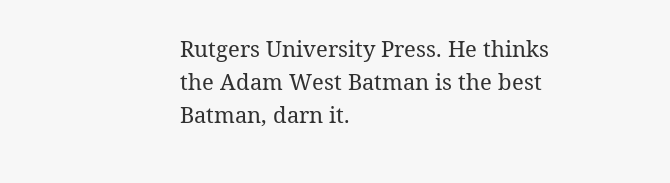Rutgers University Press. He thinks the Adam West Batman is the best Batman, darn it.